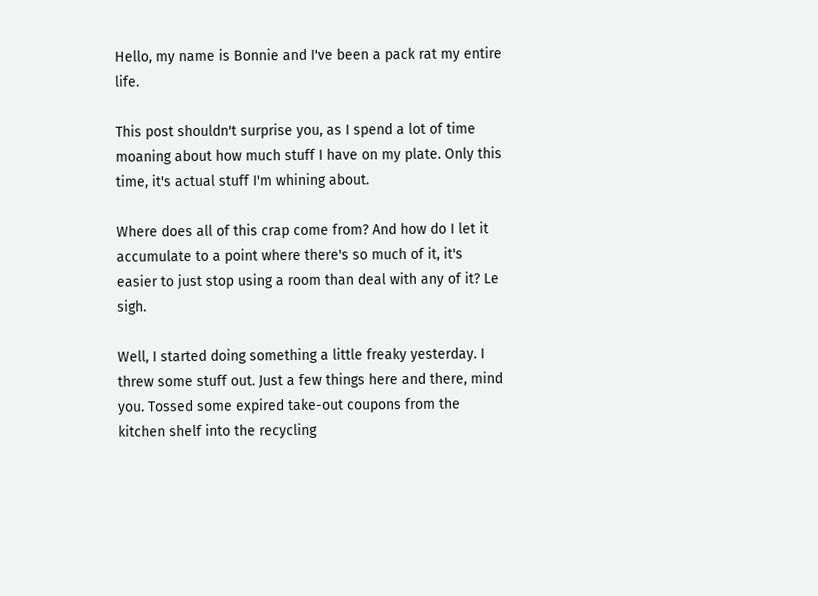Hello, my name is Bonnie and I've been a pack rat my entire life.

This post shouldn't surprise you, as I spend a lot of time moaning about how much stuff I have on my plate. Only this time, it's actual stuff I'm whining about.

Where does all of this crap come from? And how do I let it accumulate to a point where there's so much of it, it's easier to just stop using a room than deal with any of it? Le sigh.

Well, I started doing something a little freaky yesterday. I threw some stuff out. Just a few things here and there, mind you. Tossed some expired take-out coupons from the kitchen shelf into the recycling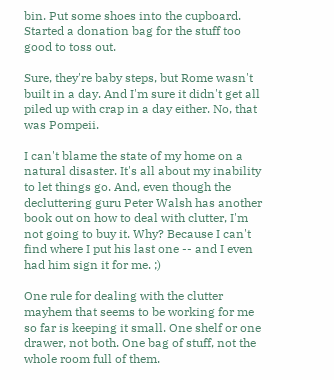bin. Put some shoes into the cupboard. Started a donation bag for the stuff too good to toss out.

Sure, they're baby steps, but Rome wasn't built in a day. And I'm sure it didn't get all piled up with crap in a day either. No, that was Pompeii.

I can't blame the state of my home on a natural disaster. It's all about my inability to let things go. And, even though the decluttering guru Peter Walsh has another book out on how to deal with clutter, I'm not going to buy it. Why? Because I can't find where I put his last one -- and I even had him sign it for me. ;)

One rule for dealing with the clutter mayhem that seems to be working for me so far is keeping it small. One shelf or one drawer, not both. One bag of stuff, not the whole room full of them.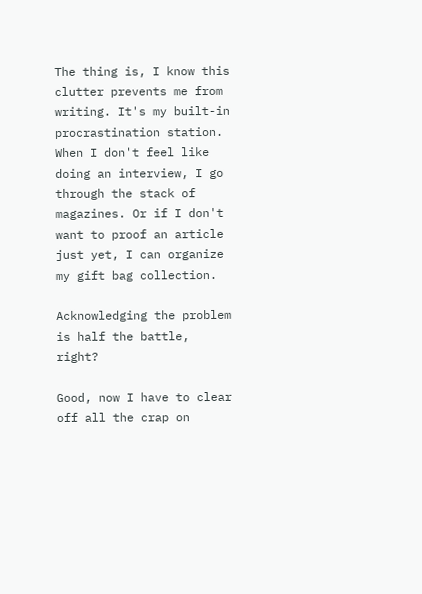The thing is, I know this clutter prevents me from writing. It's my built-in procrastination station. When I don't feel like doing an interview, I go through the stack of magazines. Or if I don't want to proof an article just yet, I can organize my gift bag collection.

Acknowledging the problem is half the battle, right?

Good, now I have to clear off all the crap on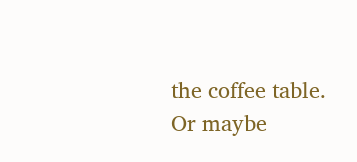the coffee table. Or maybe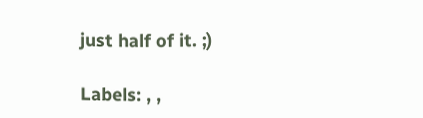just half of it. ;)

Labels: , ,